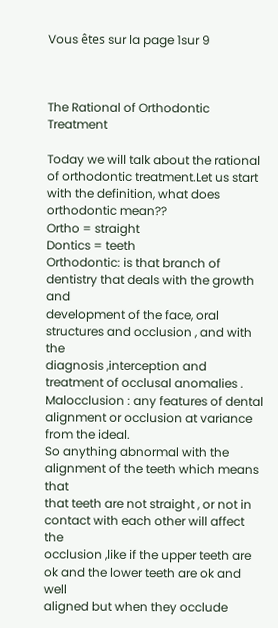Vous êtes sur la page 1sur 9



The Rational of Orthodontic Treatment

Today we will talk about the rational of orthodontic treatment.Let us start
with the definition, what does orthodontic mean??
Ortho = straight
Dontics = teeth
Orthodontic: is that branch of dentistry that deals with the growth and
development of the face, oral structures and occlusion , and with the
diagnosis ,interception and treatment of occlusal anomalies .
Malocclusion : any features of dental alignment or occlusion at variance
from the ideal.
So anything abnormal with the alignment of the teeth which means that
that teeth are not straight , or not in contact with each other will affect the
occlusion ,like if the upper teeth are ok and the lower teeth are ok and well
aligned but when they occlude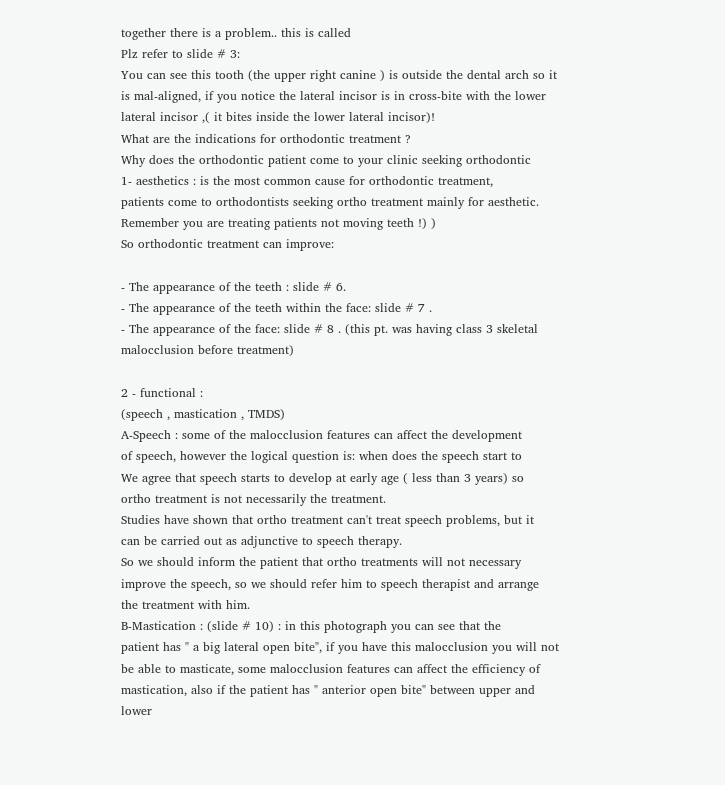together there is a problem.. this is called
Plz refer to slide # 3:
You can see this tooth (the upper right canine ) is outside the dental arch so it
is mal-aligned, if you notice the lateral incisor is in cross-bite with the lower
lateral incisor ,( it bites inside the lower lateral incisor)!
What are the indications for orthodontic treatment ?
Why does the orthodontic patient come to your clinic seeking orthodontic
1- aesthetics : is the most common cause for orthodontic treatment,
patients come to orthodontists seeking ortho treatment mainly for aesthetic.
Remember you are treating patients not moving teeth !) )
So orthodontic treatment can improve:

- The appearance of the teeth : slide # 6.
- The appearance of the teeth within the face: slide # 7 .
- The appearance of the face: slide # 8 . (this pt. was having class 3 skeletal
malocclusion before treatment)

2 - functional :
(speech , mastication , TMDS)
A-Speech : some of the malocclusion features can affect the development
of speech, however the logical question is: when does the speech start to
We agree that speech starts to develop at early age ( less than 3 years) so
ortho treatment is not necessarily the treatment.
Studies have shown that ortho treatment can't treat speech problems, but it
can be carried out as adjunctive to speech therapy.
So we should inform the patient that ortho treatments will not necessary
improve the speech, so we should refer him to speech therapist and arrange
the treatment with him.
B-Mastication : (slide # 10) : in this photograph you can see that the
patient has " a big lateral open bite", if you have this malocclusion you will not
be able to masticate, some malocclusion features can affect the efficiency of
mastication, also if the patient has " anterior open bite" between upper and
lower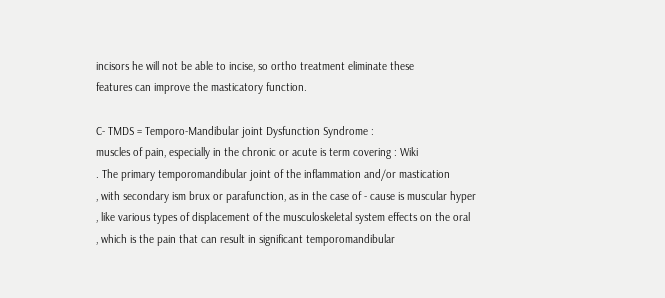incisors he will not be able to incise, so ortho treatment eliminate these
features can improve the masticatory function.

C- TMDS = Temporo-Mandibular joint Dysfunction Syndrome :
muscles of pain, especially in the chronic or acute is term covering : Wiki
. The primary temporomandibular joint of the inflammation and/or mastication
, with secondary ism brux or parafunction, as in the case of - cause is muscular hyper
, like various types of displacement of the musculoskeletal system effects on the oral
, which is the pain that can result in significant temporomandibular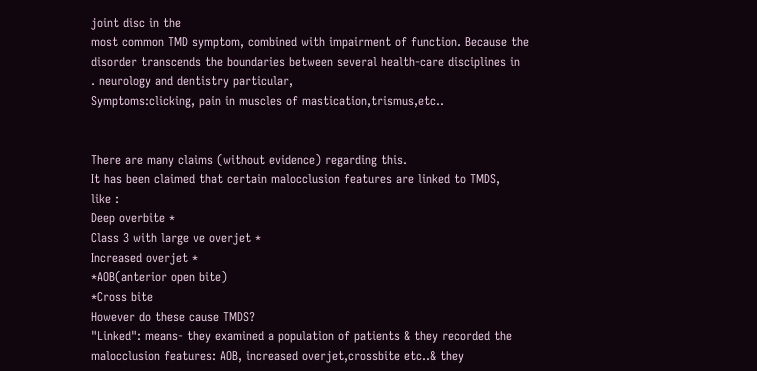joint disc in the
most common TMD symptom, combined with impairment of function. Because the
disorder transcends the boundaries between several health-care disciplines in
. neurology and dentistry particular,
Symptoms:clicking, pain in muscles of mastication,trismus,etc..


There are many claims (without evidence) regarding this.
It has been claimed that certain malocclusion features are linked to TMDS,
like :
Deep overbite *
Class 3 with large ve overjet *
Increased overjet *
*AOB(anterior open bite)
*Cross bite
However do these cause TMDS?
"Linked": means- they examined a population of patients & they recorded the
malocclusion features: AOB, increased overjet,crossbite etc..& they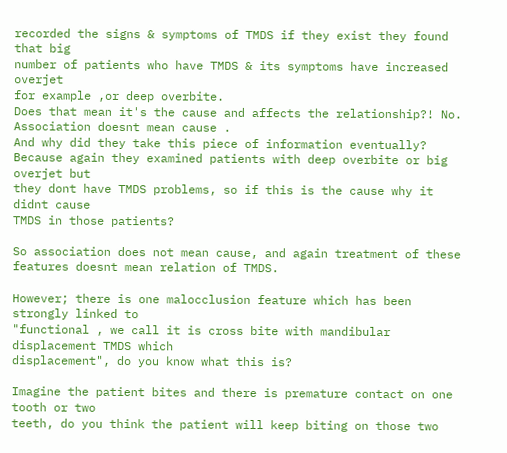recorded the signs & symptoms of TMDS if they exist they found that big
number of patients who have TMDS & its symptoms have increased overjet
for example ,or deep overbite.
Does that mean it's the cause and affects the relationship?! No.
Association doesnt mean cause .
And why did they take this piece of information eventually?
Because again they examined patients with deep overbite or big overjet but
they dont have TMDS problems, so if this is the cause why it didnt cause
TMDS in those patients?

So association does not mean cause, and again treatment of these
features doesnt mean relation of TMDS.

However; there is one malocclusion feature which has been strongly linked to
"functional , we call it is cross bite with mandibular displacement TMDS which
displacement", do you know what this is?

Imagine the patient bites and there is premature contact on one tooth or two
teeth, do you think the patient will keep biting on those two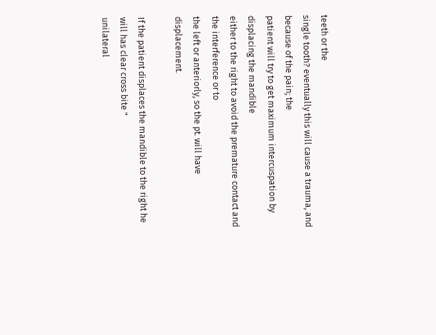teeth or the
single tooth? eventually this will cause a trauma, and because of the pain; the
patient will try to get maximum intercuspation by displacing the mandible
either to the right to avoid the premature contact and the interference or to
the left or anteriorly, so the pt. will have displacement.

If the patient displaces the mandible to the right he will has clear cross bite "
unilateral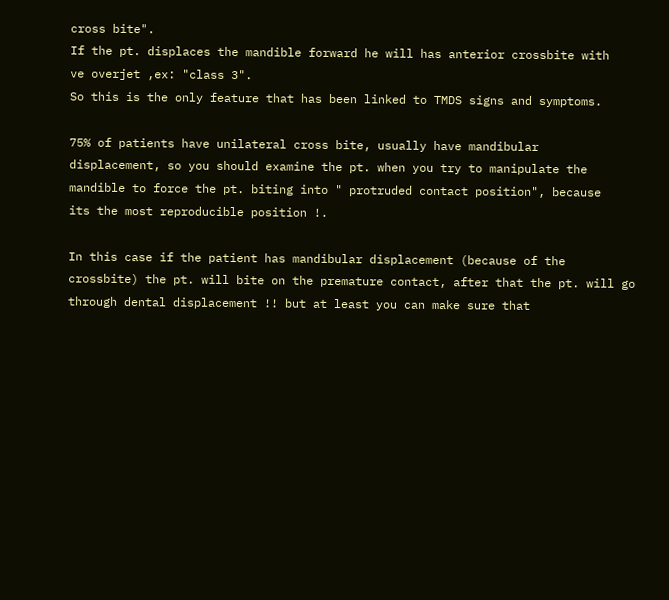cross bite".
If the pt. displaces the mandible forward he will has anterior crossbite with
ve overjet ,ex: "class 3".
So this is the only feature that has been linked to TMDS signs and symptoms.

75% of patients have unilateral cross bite, usually have mandibular
displacement, so you should examine the pt. when you try to manipulate the
mandible to force the pt. biting into " protruded contact position", because
its the most reproducible position !.

In this case if the patient has mandibular displacement (because of the
crossbite) the pt. will bite on the premature contact, after that the pt. will go
through dental displacement !! but at least you can make sure that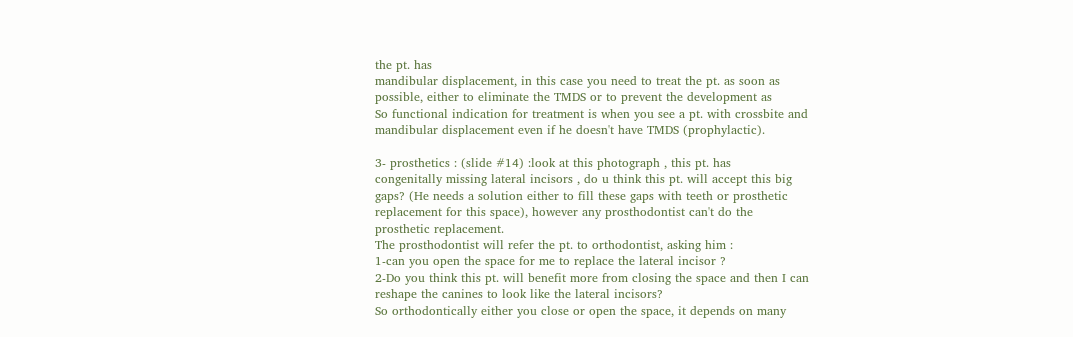the pt. has
mandibular displacement, in this case you need to treat the pt. as soon as
possible, either to eliminate the TMDS or to prevent the development as
So functional indication for treatment is when you see a pt. with crossbite and
mandibular displacement even if he doesn't have TMDS (prophylactic).

3- prosthetics : (slide #14) :look at this photograph , this pt. has
congenitally missing lateral incisors , do u think this pt. will accept this big
gaps? (He needs a solution either to fill these gaps with teeth or prosthetic
replacement for this space), however any prosthodontist can't do the
prosthetic replacement.
The prosthodontist will refer the pt. to orthodontist, asking him :
1-can you open the space for me to replace the lateral incisor ?
2-Do you think this pt. will benefit more from closing the space and then I can
reshape the canines to look like the lateral incisors?
So orthodontically either you close or open the space, it depends on many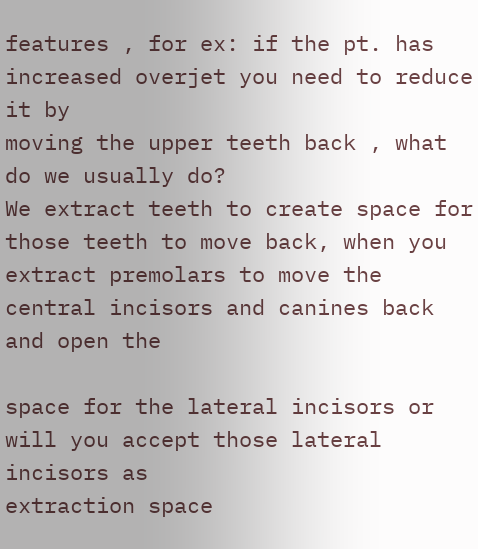features , for ex: if the pt. has increased overjet you need to reduce it by
moving the upper teeth back , what do we usually do?
We extract teeth to create space for those teeth to move back, when you
extract premolars to move the central incisors and canines back and open the

space for the lateral incisors or will you accept those lateral incisors as
extraction space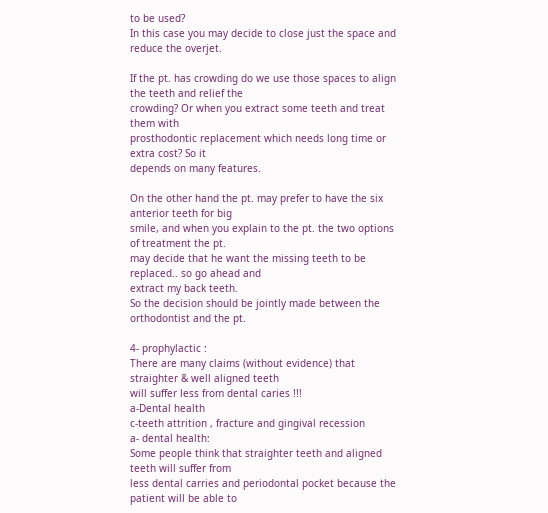to be used?
In this case you may decide to close just the space and reduce the overjet.

If the pt. has crowding do we use those spaces to align the teeth and relief the
crowding? Or when you extract some teeth and treat them with
prosthodontic replacement which needs long time or extra cost? So it
depends on many features.

On the other hand the pt. may prefer to have the six anterior teeth for big
smile, and when you explain to the pt. the two options of treatment the pt.
may decide that he want the missing teeth to be replaced.. so go ahead and
extract my back teeth.
So the decision should be jointly made between the orthodontist and the pt.

4- prophylactic :
There are many claims (without evidence) that straighter & well aligned teeth
will suffer less from dental caries !!!
a-Dental health
c-teeth attrition , fracture and gingival recession
a- dental health:
Some people think that straighter teeth and aligned teeth will suffer from
less dental carries and periodontal pocket because the patient will be able to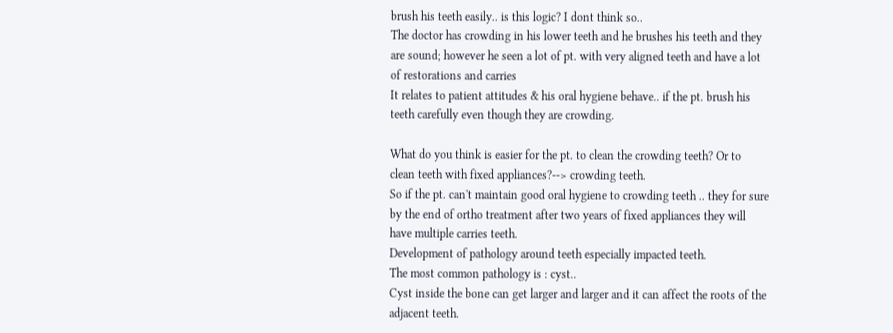brush his teeth easily.. is this logic? I dont think so..
The doctor has crowding in his lower teeth and he brushes his teeth and they
are sound; however he seen a lot of pt. with very aligned teeth and have a lot
of restorations and carries
It relates to patient attitudes & his oral hygiene behave.. if the pt. brush his
teeth carefully even though they are crowding.

What do you think is easier for the pt. to clean the crowding teeth? Or to
clean teeth with fixed appliances?--> crowding teeth.
So if the pt. can't maintain good oral hygiene to crowding teeth .. they for sure
by the end of ortho treatment after two years of fixed appliances they will
have multiple carries teeth.
Development of pathology around teeth especially impacted teeth.
The most common pathology is : cyst..
Cyst inside the bone can get larger and larger and it can affect the roots of the
adjacent teeth.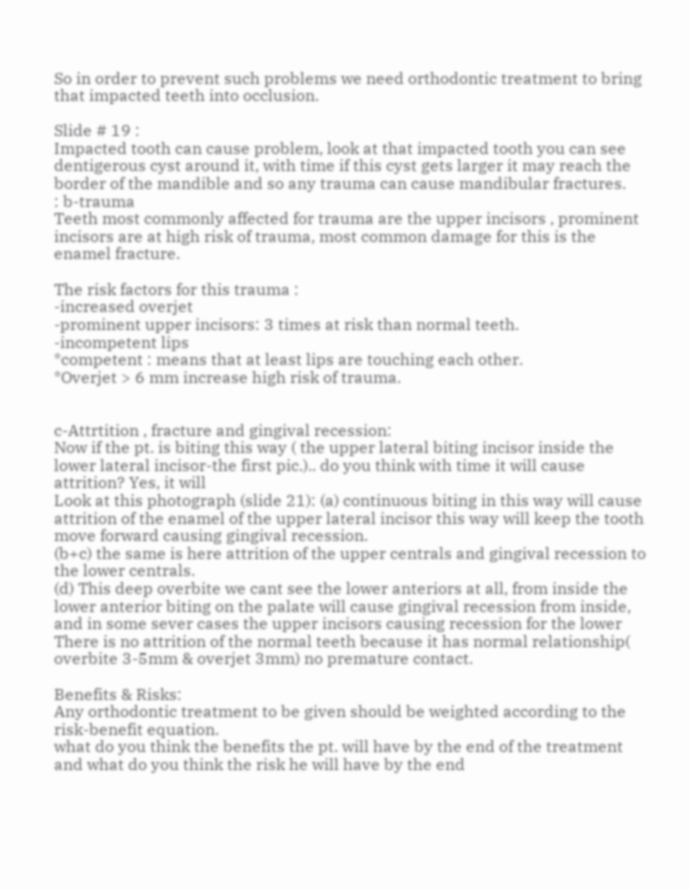So in order to prevent such problems we need orthodontic treatment to bring
that impacted teeth into occlusion.

Slide # 19 :
Impacted tooth can cause problem, look at that impacted tooth you can see
dentigerous cyst around it, with time if this cyst gets larger it may reach the
border of the mandible and so any trauma can cause mandibular fractures.
: b-trauma
Teeth most commonly affected for trauma are the upper incisors , prominent
incisors are at high risk of trauma, most common damage for this is the
enamel fracture.

The risk factors for this trauma :
-increased overjet
-prominent upper incisors: 3 times at risk than normal teeth.
-incompetent lips
*competent : means that at least lips are touching each other.
*Overjet > 6 mm increase high risk of trauma.


c-Attrtition , fracture and gingival recession:
Now if the pt. is biting this way ( the upper lateral biting incisor inside the
lower lateral incisor-the first pic.).. do you think with time it will cause
attrition? Yes, it will
Look at this photograph (slide 21): (a) continuous biting in this way will cause
attrition of the enamel of the upper lateral incisor this way will keep the tooth
move forward causing gingival recession.
(b+c) the same is here attrition of the upper centrals and gingival recession to
the lower centrals.
(d) This deep overbite we cant see the lower anteriors at all, from inside the
lower anterior biting on the palate will cause gingival recession from inside,
and in some sever cases the upper incisors causing recession for the lower
There is no attrition of the normal teeth because it has normal relationship(
overbite 3-5mm & overjet 3mm) no premature contact.

Benefits & Risks:
Any orthodontic treatment to be given should be weighted according to the
risk-benefit equation.
what do you think the benefits the pt. will have by the end of the treatment
and what do you think the risk he will have by the end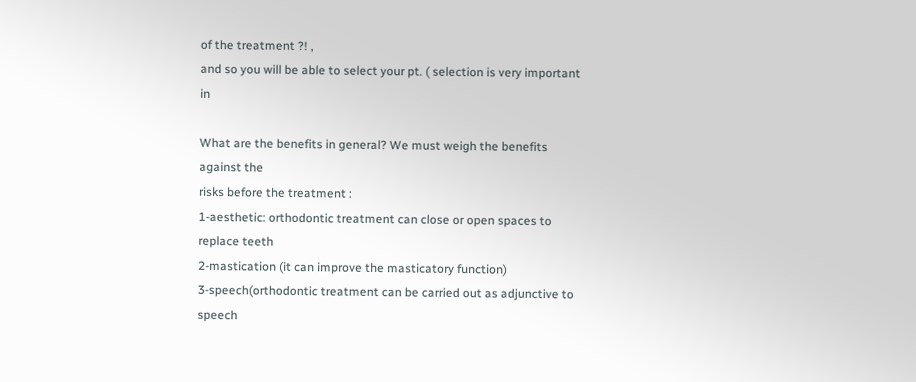of the treatment ?! ,
and so you will be able to select your pt. ( selection is very important in

What are the benefits in general? We must weigh the benefits against the
risks before the treatment :
1-aesthetic: orthodontic treatment can close or open spaces to replace teeth
2-mastication (it can improve the masticatory function)
3-speech(orthodontic treatment can be carried out as adjunctive to speech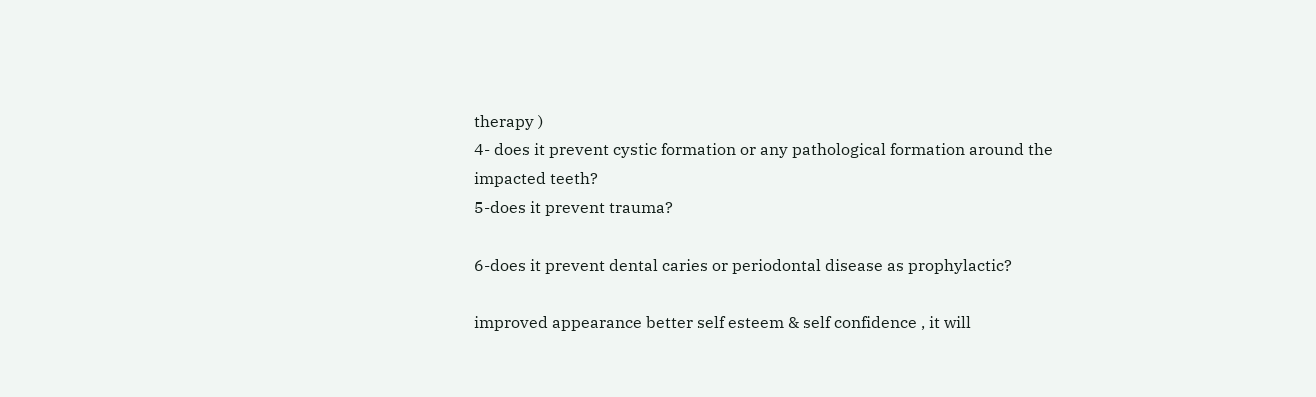therapy )
4- does it prevent cystic formation or any pathological formation around the
impacted teeth?
5-does it prevent trauma?

6-does it prevent dental caries or periodontal disease as prophylactic?

improved appearance better self esteem & self confidence , it will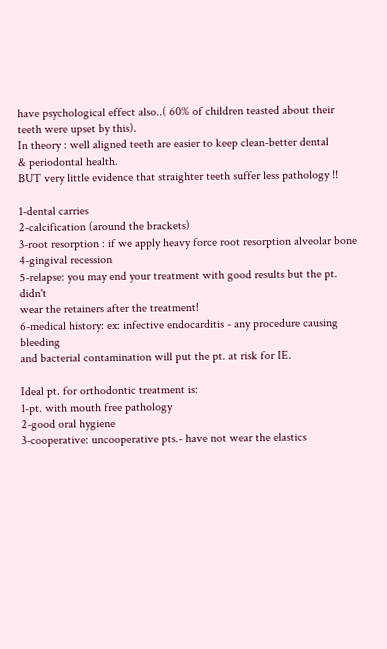have psychological effect also..( 60% of children teasted about their
teeth were upset by this).
In theory : well aligned teeth are easier to keep clean-better dental
& periodontal health.
BUT very little evidence that straighter teeth suffer less pathology !!

1-dental carries
2-calcification (around the brackets)
3-root resorption : if we apply heavy force root resorption alveolar bone
4-gingival recession
5-relapse: you may end your treatment with good results but the pt. didn't
wear the retainers after the treatment!
6-medical history: ex: infective endocarditis - any procedure causing bleeding
and bacterial contamination will put the pt. at risk for IE.

Ideal pt. for orthodontic treatment is:
1-pt. with mouth free pathology
2-good oral hygiene
3-cooperative: uncooperative pts.- have not wear the elastics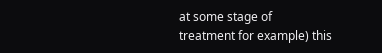at some stage of
treatment for example) this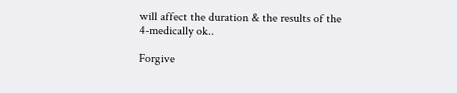will affect the duration & the results of the
4-medically ok..

Forgive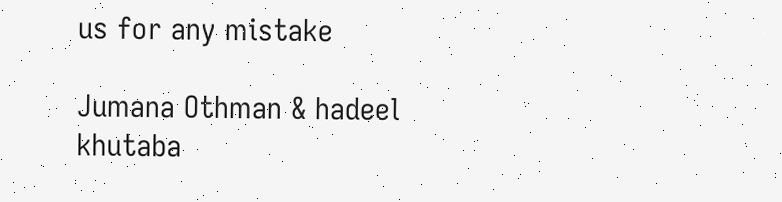us for any mistake

Jumana Othman & hadeel khutaba